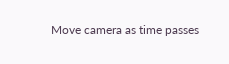Move camera as time passes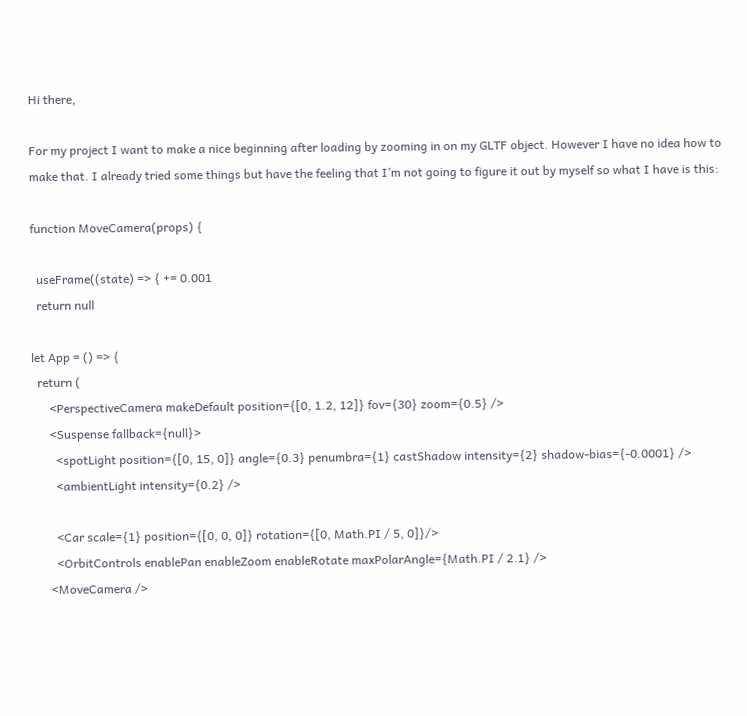Hi there,

For my project I want to make a nice beginning after loading by zooming in on my GLTF object. However I have no idea how to make that. I already tried some things but have the feeling that I’m not going to figure it out by myself so what I have is this:

function MoveCamera(props) {

  useFrame((state) => { += 0.001
  return null

let App = () => {
  return (
      <PerspectiveCamera makeDefault position={[0, 1.2, 12]} fov={30} zoom={0.5} />
      <Suspense fallback={null}>
        <spotLight position={[0, 15, 0]} angle={0.3} penumbra={1} castShadow intensity={2} shadow-bias={-0.0001} />
        <ambientLight intensity={0.2} />

        <Car scale={1} position={[0, 0, 0]} rotation={[0, Math.PI / 5, 0]}/>
        <OrbitControls enablePan enableZoom enableRotate maxPolarAngle={Math.PI / 2.1} />
      <MoveCamera />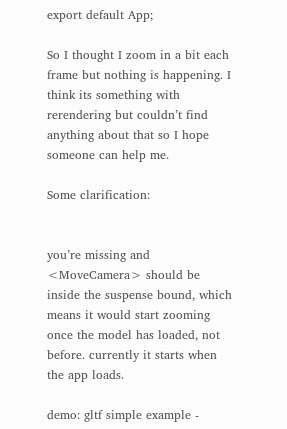export default App;

So I thought I zoom in a bit each frame but nothing is happening. I think its something with rerendering but couldn’t find anything about that so I hope someone can help me.

Some clarification:


you’re missing and <MoveCamera> should be inside the suspense bound, which means it would start zooming once the model has loaded, not before. currently it starts when the app loads.

demo: gltf simple example -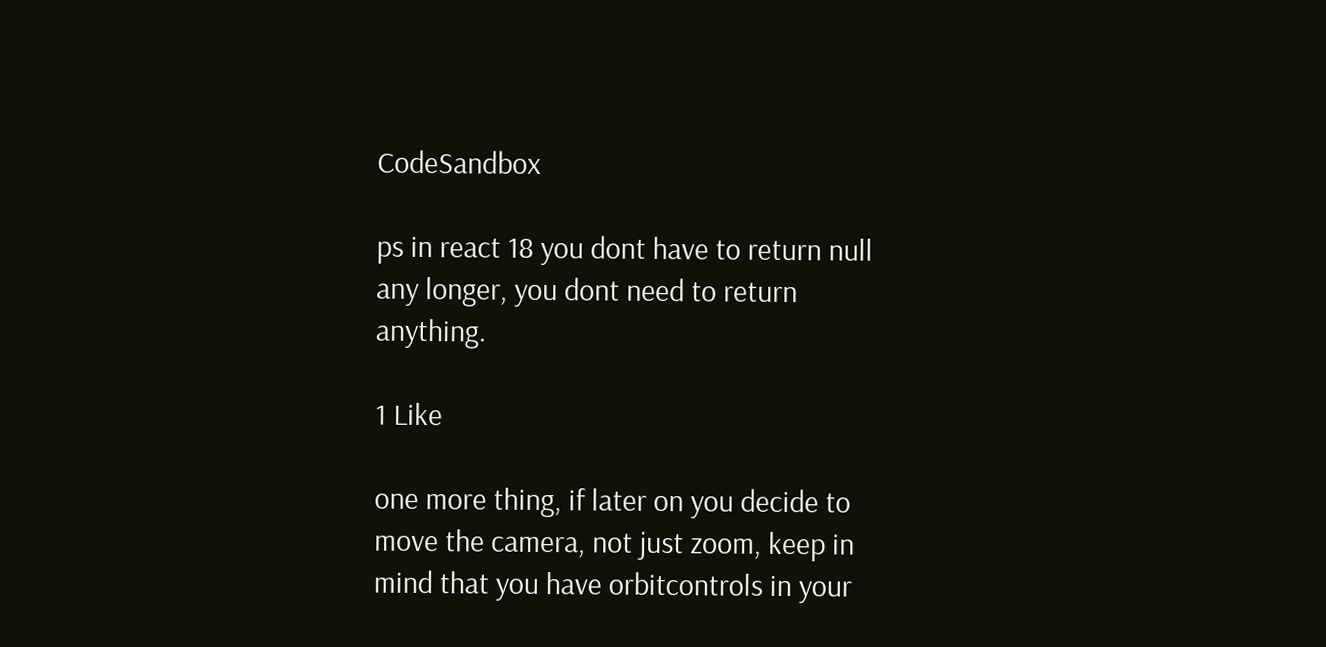CodeSandbox

ps in react 18 you dont have to return null any longer, you dont need to return anything.

1 Like

one more thing, if later on you decide to move the camera, not just zoom, keep in mind that you have orbitcontrols in your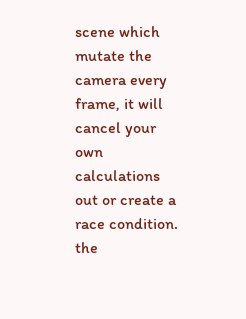scene which mutate the camera every frame, it will cancel your own calculations out or create a race condition. the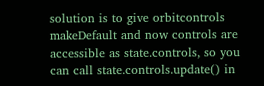solution is to give orbitcontrols makeDefault and now controls are accessible as state.controls, so you can call state.controls.update() in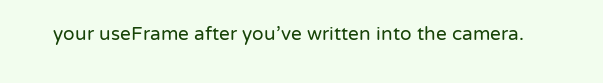your useFrame after you’ve written into the camera.